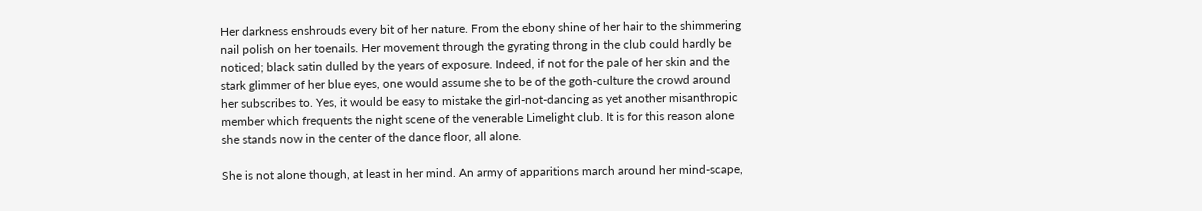Her darkness enshrouds every bit of her nature. From the ebony shine of her hair to the shimmering nail polish on her toenails. Her movement through the gyrating throng in the club could hardly be noticed; black satin dulled by the years of exposure. Indeed, if not for the pale of her skin and the stark glimmer of her blue eyes, one would assume she to be of the goth-culture the crowd around her subscribes to. Yes, it would be easy to mistake the girl-not-dancing as yet another misanthropic member which frequents the night scene of the venerable Limelight club. It is for this reason alone she stands now in the center of the dance floor, all alone.

She is not alone though, at least in her mind. An army of apparitions march around her mind-scape,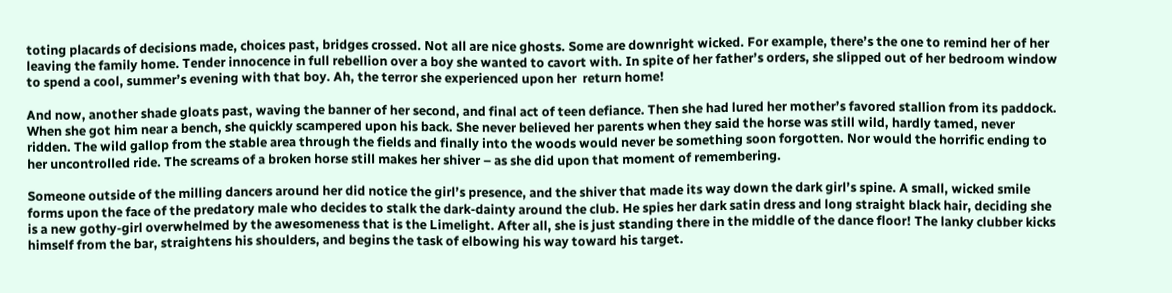toting placards of decisions made, choices past, bridges crossed. Not all are nice ghosts. Some are downright wicked. For example, there’s the one to remind her of her leaving the family home. Tender innocence in full rebellion over a boy she wanted to cavort with. In spite of her father’s orders, she slipped out of her bedroom window to spend a cool, summer’s evening with that boy. Ah, the terror she experienced upon her  return home!

And now, another shade gloats past, waving the banner of her second, and final act of teen defiance. Then she had lured her mother’s favored stallion from its paddock. When she got him near a bench, she quickly scampered upon his back. She never believed her parents when they said the horse was still wild, hardly tamed, never ridden. The wild gallop from the stable area through the fields and finally into the woods would never be something soon forgotten. Nor would the horrific ending to her uncontrolled ride. The screams of a broken horse still makes her shiver – as she did upon that moment of remembering.

Someone outside of the milling dancers around her did notice the girl’s presence, and the shiver that made its way down the dark girl’s spine. A small, wicked smile forms upon the face of the predatory male who decides to stalk the dark-dainty around the club. He spies her dark satin dress and long straight black hair, deciding she is a new gothy-girl overwhelmed by the awesomeness that is the Limelight. After all, she is just standing there in the middle of the dance floor! The lanky clubber kicks himself from the bar, straightens his shoulders, and begins the task of elbowing his way toward his target.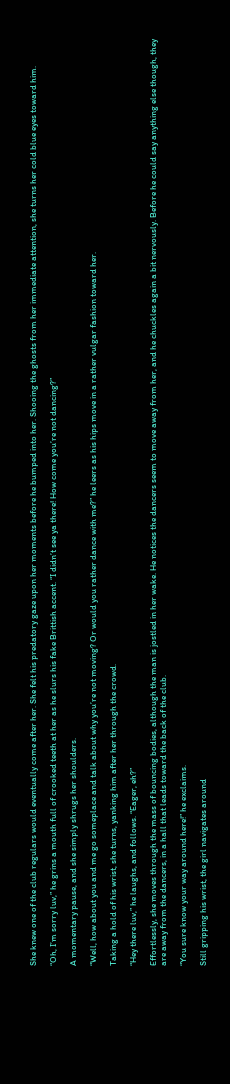She knew one of the club regulars would eventually come after her. She felt his predatory gaze upon her moments before he bumped into her. Shooing the ghosts from her immediate attention, she turns her cold blue eyes toward him.

“Oh, I’m sorry luv,” he grins a mouth full of crooked teeth at her as he slurs his fake Brittish accent. “I didn’t see ya there! How come you’re not dancing?”

A momentary pause, and she simply shrugs her shoulders.

“Well, how about you and me go someplace and talk about why you’re not moving? Or would you rather dance with me?” he leers as his hips move in a rather vulgar fashion toward her.

Taking a hold of his wrist, she turns, yanking him after her through the crowd.

“Hey there luv,” he laughs, and follows. “Eager, eh?”

Effortlessly, she moves through the mass of bouncing bodies, although the man is jostled in her wake. He notices the dancers seem to move away from her, and he chuckles again a bit nervously. Before he could say anything else though, they are away from the dancers, in a hall that leads toward the back of the club.

“You sure know your way around here!” he exclaims.

Still gripping his wrist, the girl navigates around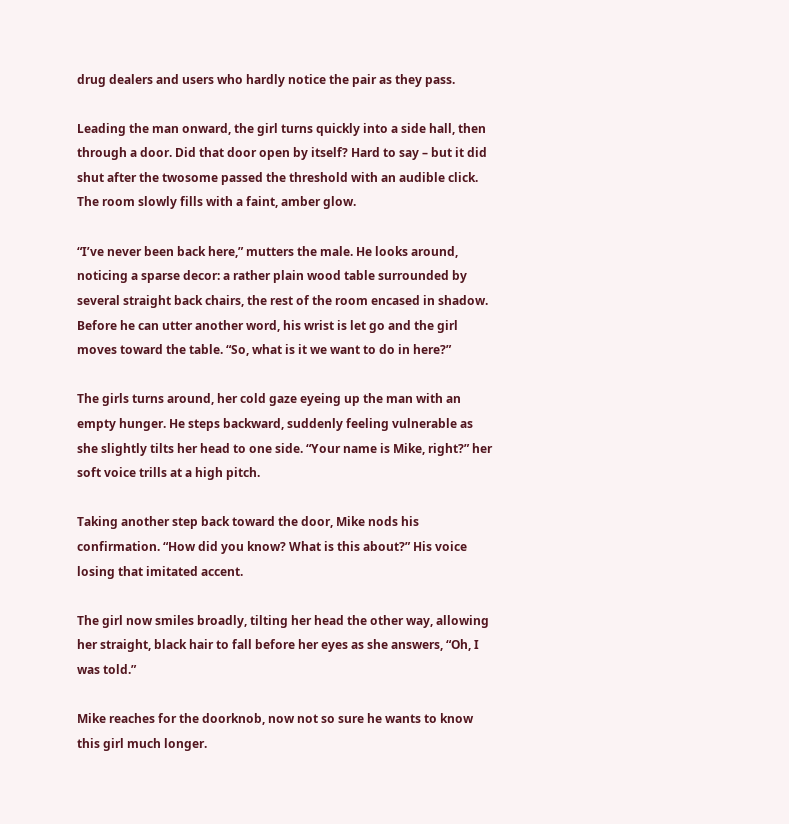drug dealers and users who hardly notice the pair as they pass.

Leading the man onward, the girl turns quickly into a side hall, then through a door. Did that door open by itself? Hard to say – but it did shut after the twosome passed the threshold with an audible click. The room slowly fills with a faint, amber glow.

“I’ve never been back here,” mutters the male. He looks around, noticing a sparse decor: a rather plain wood table surrounded by several straight back chairs, the rest of the room encased in shadow. Before he can utter another word, his wrist is let go and the girl moves toward the table. “So, what is it we want to do in here?”

The girls turns around, her cold gaze eyeing up the man with an empty hunger. He steps backward, suddenly feeling vulnerable as she slightly tilts her head to one side. “Your name is Mike, right?” her soft voice trills at a high pitch.

Taking another step back toward the door, Mike nods his confirmation. “How did you know? What is this about?” His voice losing that imitated accent.

The girl now smiles broadly, tilting her head the other way, allowing her straight, black hair to fall before her eyes as she answers, “Oh, I was told.”

Mike reaches for the doorknob, now not so sure he wants to know this girl much longer.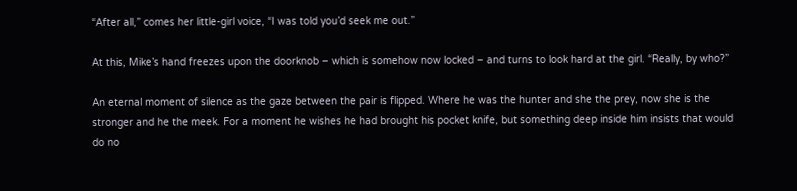“After all,” comes her little-girl voice, “I was told you’d seek me out.”

At this, Mike’s hand freezes upon the doorknob – which is somehow now locked – and turns to look hard at the girl. “Really, by who?”

An eternal moment of silence as the gaze between the pair is flipped. Where he was the hunter and she the prey, now she is the stronger and he the meek. For a moment he wishes he had brought his pocket knife, but something deep inside him insists that would do no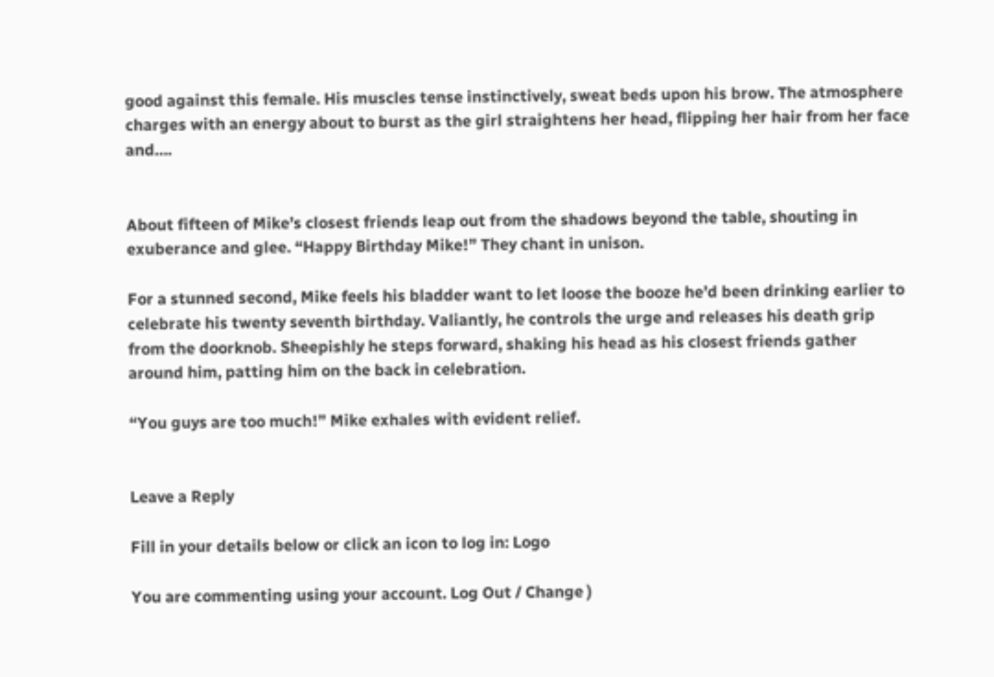good against this female. His muscles tense instinctively, sweat beds upon his brow. The atmosphere charges with an energy about to burst as the girl straightens her head, flipping her hair from her face and….


About fifteen of Mike’s closest friends leap out from the shadows beyond the table, shouting in exuberance and glee. “Happy Birthday Mike!” They chant in unison.

For a stunned second, Mike feels his bladder want to let loose the booze he’d been drinking earlier to celebrate his twenty seventh birthday. Valiantly, he controls the urge and releases his death grip from the doorknob. Sheepishly he steps forward, shaking his head as his closest friends gather around him, patting him on the back in celebration.

“You guys are too much!” Mike exhales with evident relief.


Leave a Reply

Fill in your details below or click an icon to log in: Logo

You are commenting using your account. Log Out / Change )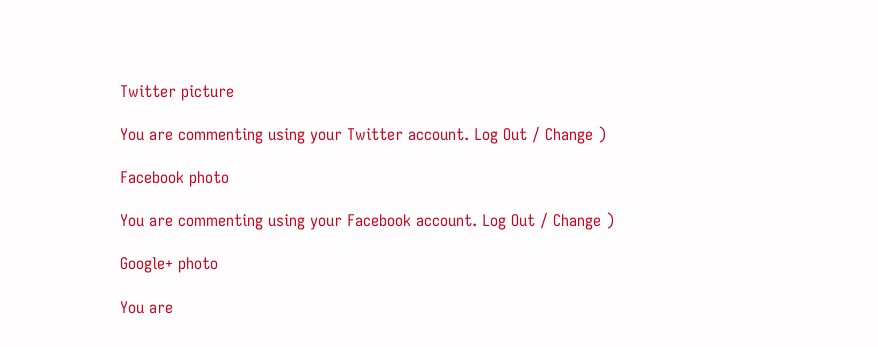Twitter picture

You are commenting using your Twitter account. Log Out / Change )

Facebook photo

You are commenting using your Facebook account. Log Out / Change )

Google+ photo

You are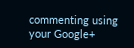commenting using your Google+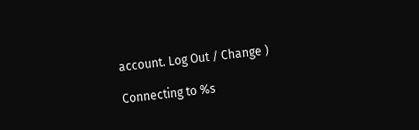account. Log Out / Change )

Connecting to %s